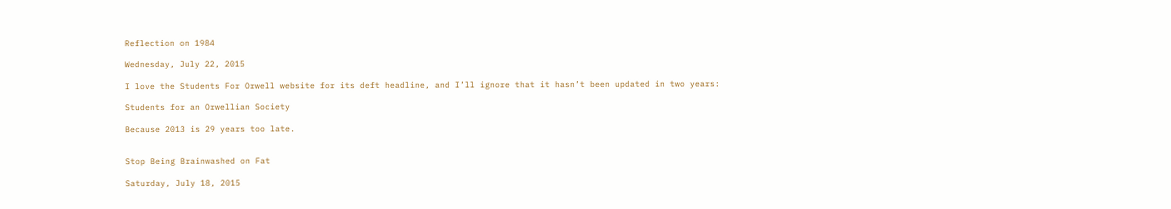Reflection on 1984

Wednesday, July 22, 2015

I love the Students For Orwell website for its deft headline, and I’ll ignore that it hasn’t been updated in two years:

Students for an Orwellian Society

Because 2013 is 29 years too late.


Stop Being Brainwashed on Fat

Saturday, July 18, 2015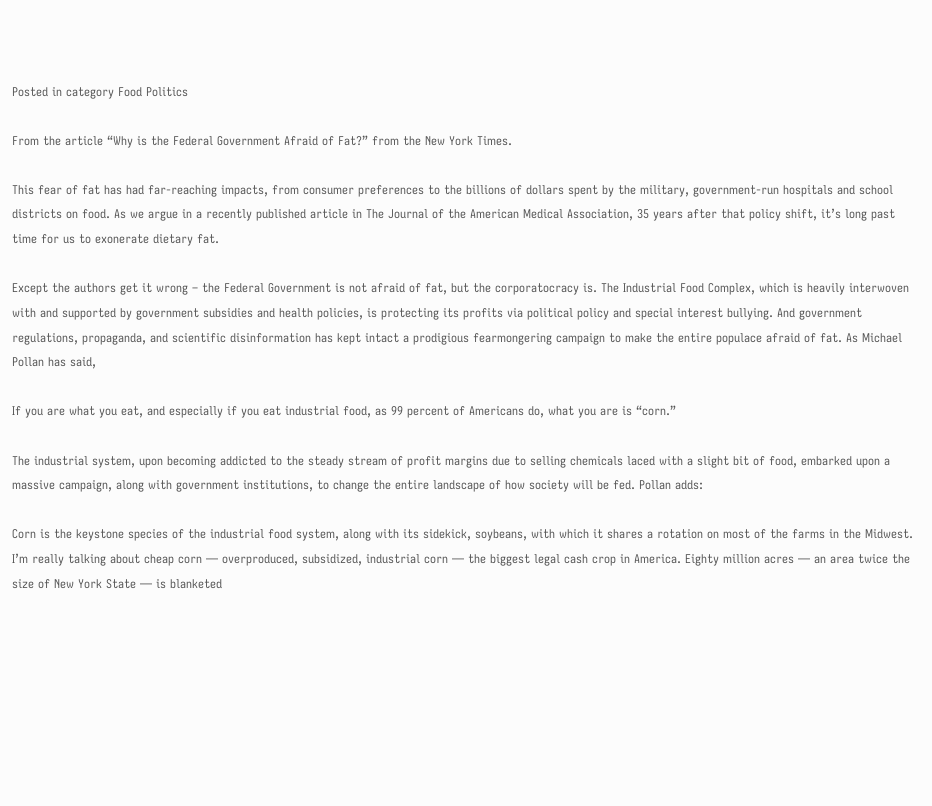Posted in category Food Politics

From the article “Why is the Federal Government Afraid of Fat?” from the New York Times.

This fear of fat has had far-reaching impacts, from consumer preferences to the billions of dollars spent by the military, government-run hospitals and school districts on food. As we argue in a recently published article in The Journal of the American Medical Association, 35 years after that policy shift, it’s long past time for us to exonerate dietary fat.

Except the authors get it wrong – the Federal Government is not afraid of fat, but the corporatocracy is. The Industrial Food Complex, which is heavily interwoven with and supported by government subsidies and health policies, is protecting its profits via political policy and special interest bullying. And government regulations, propaganda, and scientific disinformation has kept intact a prodigious fearmongering campaign to make the entire populace afraid of fat. As Michael Pollan has said,

If you are what you eat, and especially if you eat industrial food, as 99 percent of Americans do, what you are is “corn.”

The industrial system, upon becoming addicted to the steady stream of profit margins due to selling chemicals laced with a slight bit of food, embarked upon a massive campaign, along with government institutions, to change the entire landscape of how society will be fed. Pollan adds:

Corn is the keystone species of the industrial food system, along with its sidekick, soybeans, with which it shares a rotation on most of the farms in the Midwest. I’m really talking about cheap corn — overproduced, subsidized, industrial corn — the biggest legal cash crop in America. Eighty million acres — an area twice the size of New York State — is blanketed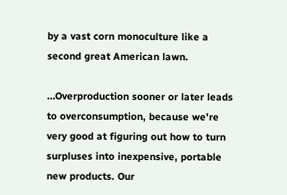by a vast corn monoculture like a second great American lawn.

…Overproduction sooner or later leads to overconsumption, because we’re very good at figuring out how to turn surpluses into inexpensive, portable new products. Our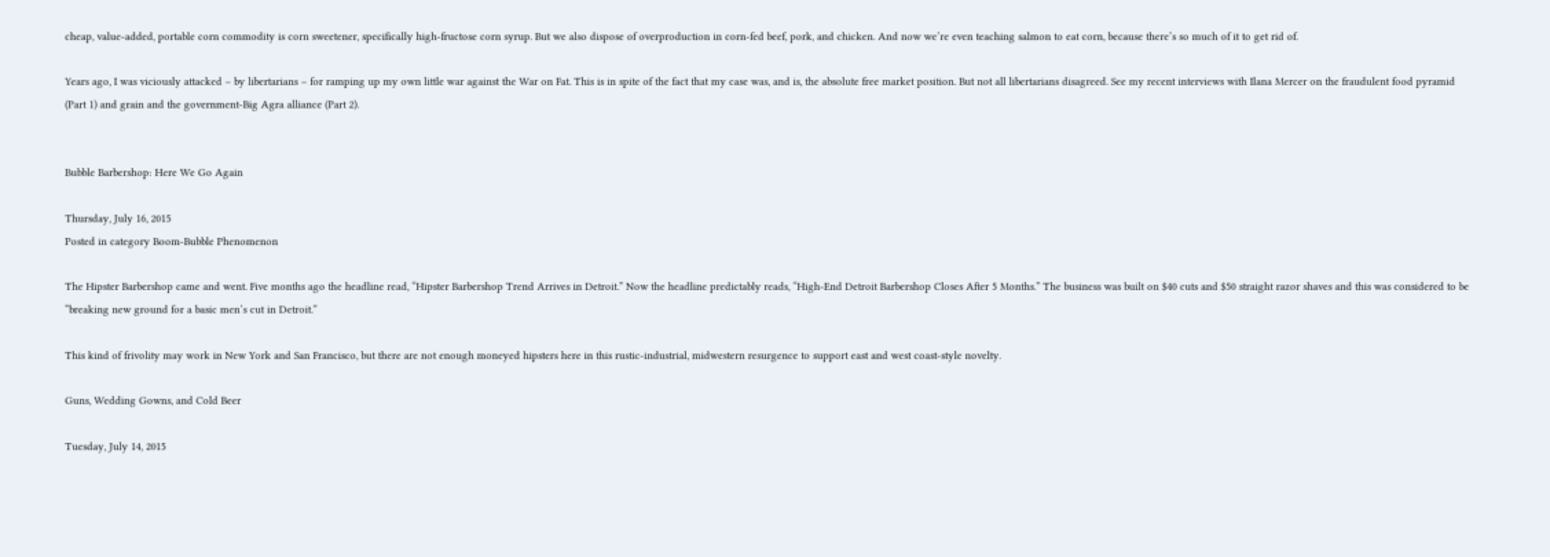cheap, value-added, portable corn commodity is corn sweetener, specifically high-fructose corn syrup. But we also dispose of overproduction in corn-fed beef, pork, and chicken. And now we’re even teaching salmon to eat corn, because there’s so much of it to get rid of.

Years ago, I was viciously attacked – by libertarians – for ramping up my own little war against the War on Fat. This is in spite of the fact that my case was, and is, the absolute free market position. But not all libertarians disagreed. See my recent interviews with Ilana Mercer on the fraudulent food pyramid (Part 1) and grain and the government-Big Agra alliance (Part 2).


Bubble Barbershop: Here We Go Again

Thursday, July 16, 2015
Posted in category Boom-Bubble Phenomenon

The Hipster Barbershop came and went. Five months ago the headline read, “Hipster Barbershop Trend Arrives in Detroit.” Now the headline predictably reads, “High-End Detroit Barbershop Closes After 5 Months.” The business was built on $40 cuts and $50 straight razor shaves and this was considered to be “breaking new ground for a basic men’s cut in Detroit.”

This kind of frivolity may work in New York and San Francisco, but there are not enough moneyed hipsters here in this rustic-industrial, midwestern resurgence to support east and west coast-style novelty.

Guns, Wedding Gowns, and Cold Beer

Tuesday, July 14, 2015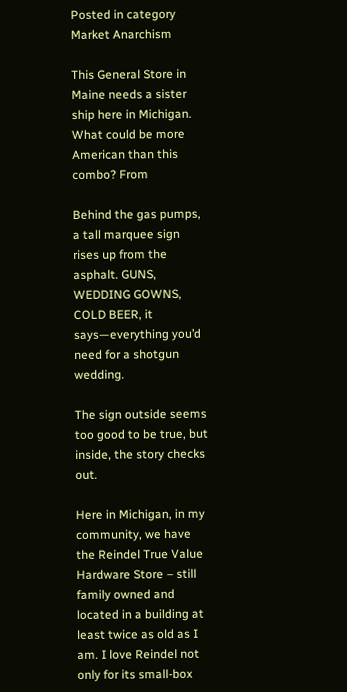Posted in category Market Anarchism

This General Store in Maine needs a sister ship here in Michigan. What could be more American than this combo? From

Behind the gas pumps, a tall marquee sign rises up from the asphalt. GUNS, WEDDING GOWNS, COLD BEER, it says—everything you’d need for a shotgun wedding.

The sign outside seems too good to be true, but inside, the story checks out.

Here in Michigan, in my community, we have the Reindel True Value Hardware Store – still family owned and located in a building at least twice as old as I am. I love Reindel not only for its small-box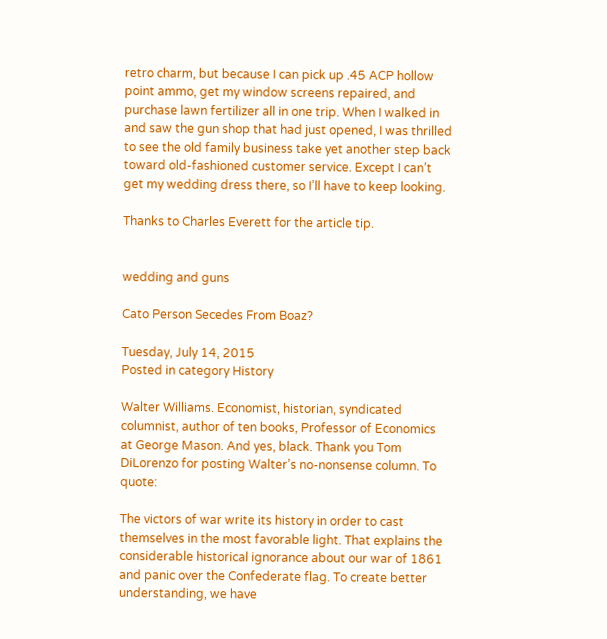retro charm, but because I can pick up .45 ACP hollow point ammo, get my window screens repaired, and purchase lawn fertilizer all in one trip. When I walked in and saw the gun shop that had just opened, I was thrilled to see the old family business take yet another step back toward old-fashioned customer service. Except I can’t get my wedding dress there, so I’ll have to keep looking.

Thanks to Charles Everett for the article tip.


wedding and guns

Cato Person Secedes From Boaz?

Tuesday, July 14, 2015
Posted in category History

Walter Williams. Economist, historian, syndicated columnist, author of ten books, Professor of Economics at George Mason. And yes, black. Thank you Tom DiLorenzo for posting Walter’s no-nonsense column. To quote:

The victors of war write its history in order to cast themselves in the most favorable light. That explains the considerable historical ignorance about our war of 1861 and panic over the Confederate flag. To create better understanding, we have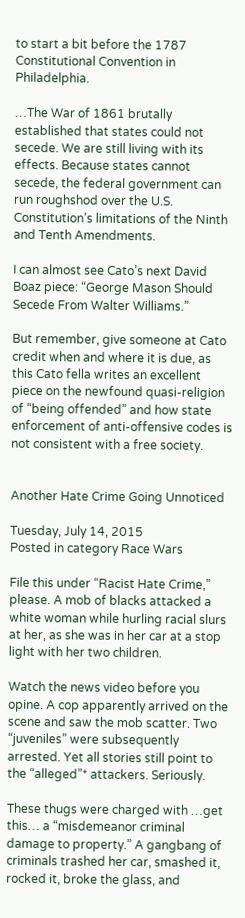to start a bit before the 1787 Constitutional Convention in Philadelphia.

…The War of 1861 brutally established that states could not secede. We are still living with its effects. Because states cannot secede, the federal government can run roughshod over the U.S. Constitution’s limitations of the Ninth and Tenth Amendments.

I can almost see Cato’s next David Boaz piece: “George Mason Should Secede From Walter Williams.”

But remember, give someone at Cato credit when and where it is due, as this Cato fella writes an excellent piece on the newfound quasi-religion of “being offended” and how state enforcement of anti-offensive codes is not consistent with a free society.


Another Hate Crime Going Unnoticed

Tuesday, July 14, 2015
Posted in category Race Wars

File this under “Racist Hate Crime,” please. A mob of blacks attacked a white woman while hurling racial slurs at her, as she was in her car at a stop light with her two children.

Watch the news video before you opine. A cop apparently arrived on the scene and saw the mob scatter. Two “juveniles” were subsequently arrested. Yet all stories still point to the “alleged”* attackers. Seriously.

These thugs were charged with …get this… a “misdemeanor criminal damage to property.” A gangbang of criminals trashed her car, smashed it, rocked it, broke the glass, and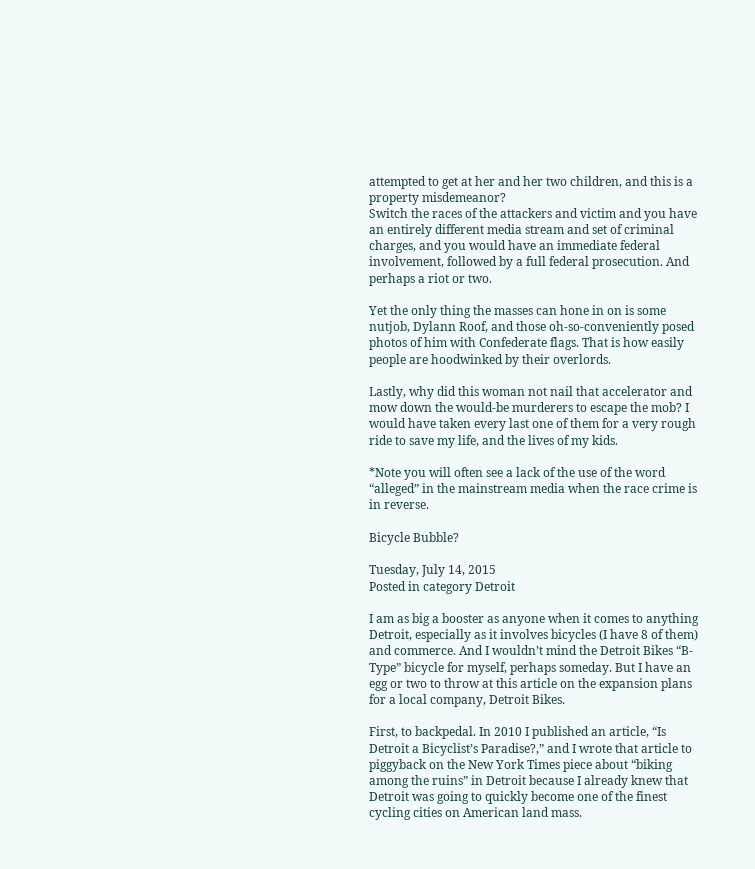attempted to get at her and her two children, and this is a property misdemeanor?
Switch the races of the attackers and victim and you have an entirely different media stream and set of criminal charges, and you would have an immediate federal involvement, followed by a full federal prosecution. And perhaps a riot or two.

Yet the only thing the masses can hone in on is some nutjob, Dylann Roof, and those oh-so-conveniently posed photos of him with Confederate flags. That is how easily people are hoodwinked by their overlords.

Lastly, why did this woman not nail that accelerator and mow down the would-be murderers to escape the mob? I would have taken every last one of them for a very rough ride to save my life, and the lives of my kids.

*Note you will often see a lack of the use of the word “alleged” in the mainstream media when the race crime is in reverse.

Bicycle Bubble?

Tuesday, July 14, 2015
Posted in category Detroit

I am as big a booster as anyone when it comes to anything Detroit, especially as it involves bicycles (I have 8 of them) and commerce. And I wouldn’t mind the Detroit Bikes “B-Type” bicycle for myself, perhaps someday. But I have an egg or two to throw at this article on the expansion plans for a local company, Detroit Bikes.

First, to backpedal. In 2010 I published an article, “Is Detroit a Bicyclist’s Paradise?,” and I wrote that article to piggyback on the New York Times piece about “biking among the ruins” in Detroit because I already knew that Detroit was going to quickly become one of the finest cycling cities on American land mass.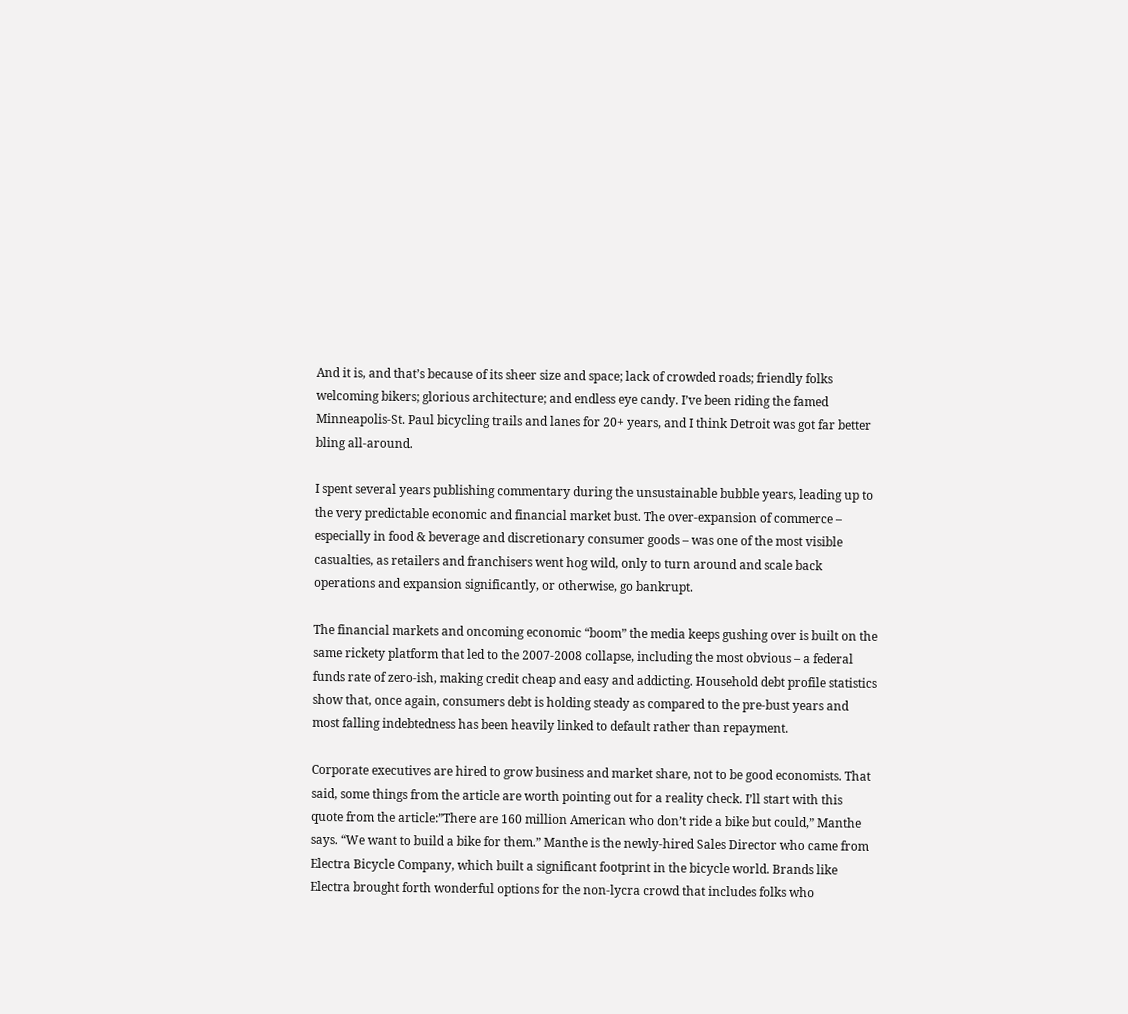And it is, and that’s because of its sheer size and space; lack of crowded roads; friendly folks welcoming bikers; glorious architecture; and endless eye candy. I’ve been riding the famed Minneapolis-St. Paul bicycling trails and lanes for 20+ years, and I think Detroit was got far better bling all-around.

I spent several years publishing commentary during the unsustainable bubble years, leading up to the very predictable economic and financial market bust. The over-expansion of commerce – especially in food & beverage and discretionary consumer goods – was one of the most visible casualties, as retailers and franchisers went hog wild, only to turn around and scale back operations and expansion significantly, or otherwise, go bankrupt.

The financial markets and oncoming economic “boom” the media keeps gushing over is built on the same rickety platform that led to the 2007-2008 collapse, including the most obvious – a federal funds rate of zero-ish, making credit cheap and easy and addicting. Household debt profile statistics show that, once again, consumers debt is holding steady as compared to the pre-bust years and most falling indebtedness has been heavily linked to default rather than repayment.

Corporate executives are hired to grow business and market share, not to be good economists. That said, some things from the article are worth pointing out for a reality check. I’ll start with this quote from the article:”There are 160 million American who don’t ride a bike but could,” Manthe says. “We want to build a bike for them.” Manthe is the newly-hired Sales Director who came from Electra Bicycle Company, which built a significant footprint in the bicycle world. Brands like Electra brought forth wonderful options for the non-lycra crowd that includes folks who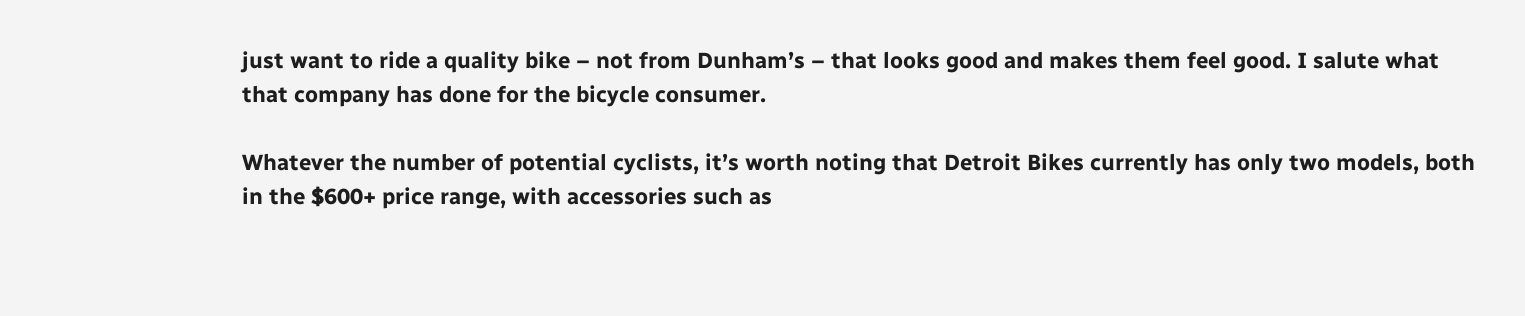just want to ride a quality bike – not from Dunham’s – that looks good and makes them feel good. I salute what that company has done for the bicycle consumer.

Whatever the number of potential cyclists, it’s worth noting that Detroit Bikes currently has only two models, both in the $600+ price range, with accessories such as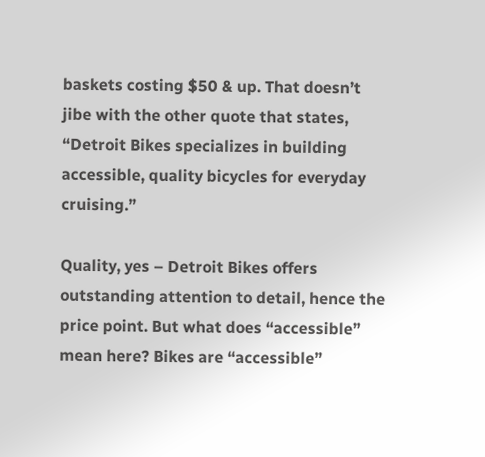baskets costing $50 & up. That doesn’t jibe with the other quote that states, “Detroit Bikes specializes in building accessible, quality bicycles for everyday cruising.”

Quality, yes – Detroit Bikes offers outstanding attention to detail, hence the price point. But what does “accessible” mean here? Bikes are “accessible”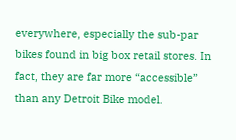everywhere, especially the sub-par bikes found in big box retail stores. In fact, they are far more “accessible” than any Detroit Bike model.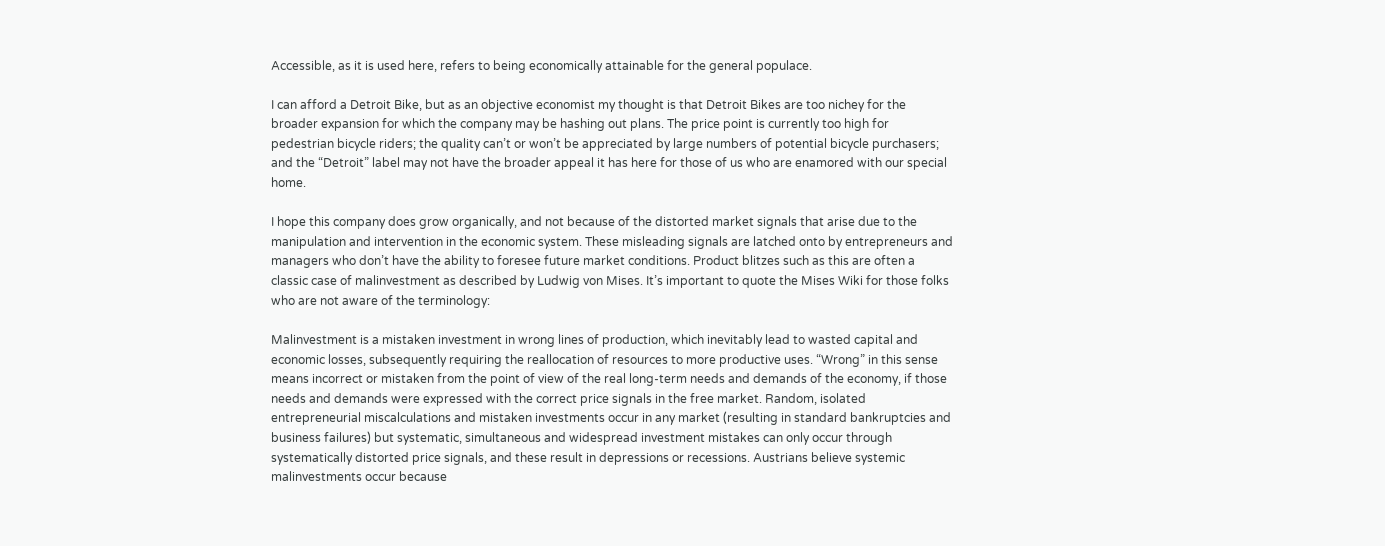Accessible, as it is used here, refers to being economically attainable for the general populace.

I can afford a Detroit Bike, but as an objective economist my thought is that Detroit Bikes are too nichey for the broader expansion for which the company may be hashing out plans. The price point is currently too high for pedestrian bicycle riders; the quality can’t or won’t be appreciated by large numbers of potential bicycle purchasers; and the “Detroit” label may not have the broader appeal it has here for those of us who are enamored with our special home.

I hope this company does grow organically, and not because of the distorted market signals that arise due to the manipulation and intervention in the economic system. These misleading signals are latched onto by entrepreneurs and managers who don’t have the ability to foresee future market conditions. Product blitzes such as this are often a classic case of malinvestment as described by Ludwig von Mises. It’s important to quote the Mises Wiki for those folks who are not aware of the terminology:

Malinvestment is a mistaken investment in wrong lines of production, which inevitably lead to wasted capital and economic losses, subsequently requiring the reallocation of resources to more productive uses. “Wrong” in this sense means incorrect or mistaken from the point of view of the real long-term needs and demands of the economy, if those needs and demands were expressed with the correct price signals in the free market. Random, isolated entrepreneurial miscalculations and mistaken investments occur in any market (resulting in standard bankruptcies and business failures) but systematic, simultaneous and widespread investment mistakes can only occur through systematically distorted price signals, and these result in depressions or recessions. Austrians believe systemic malinvestments occur because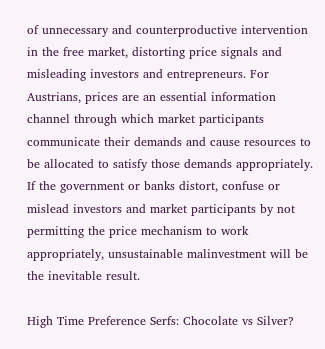of unnecessary and counterproductive intervention in the free market, distorting price signals and misleading investors and entrepreneurs. For Austrians, prices are an essential information channel through which market participants communicate their demands and cause resources to be allocated to satisfy those demands appropriately. If the government or banks distort, confuse or mislead investors and market participants by not permitting the price mechanism to work appropriately, unsustainable malinvestment will be the inevitable result.

High Time Preference Serfs: Chocolate vs Silver?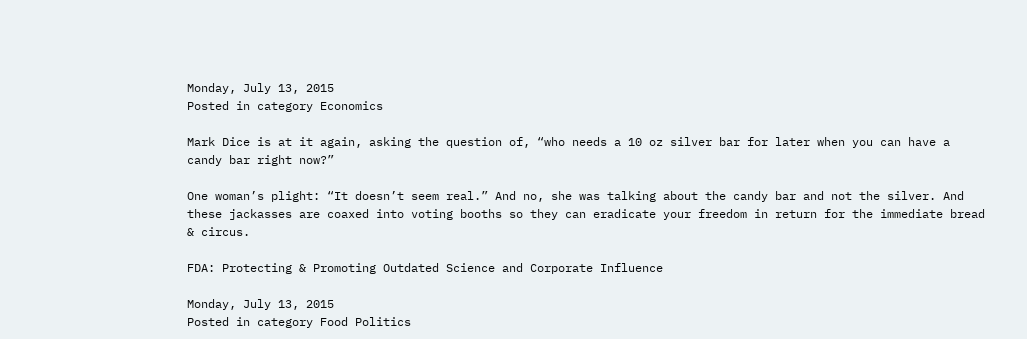Monday, July 13, 2015
Posted in category Economics

Mark Dice is at it again, asking the question of, “who needs a 10 oz silver bar for later when you can have a candy bar right now?”

One woman’s plight: “It doesn’t seem real.” And no, she was talking about the candy bar and not the silver. And these jackasses are coaxed into voting booths so they can eradicate your freedom in return for the immediate bread & circus.

FDA: Protecting & Promoting Outdated Science and Corporate Influence

Monday, July 13, 2015
Posted in category Food Politics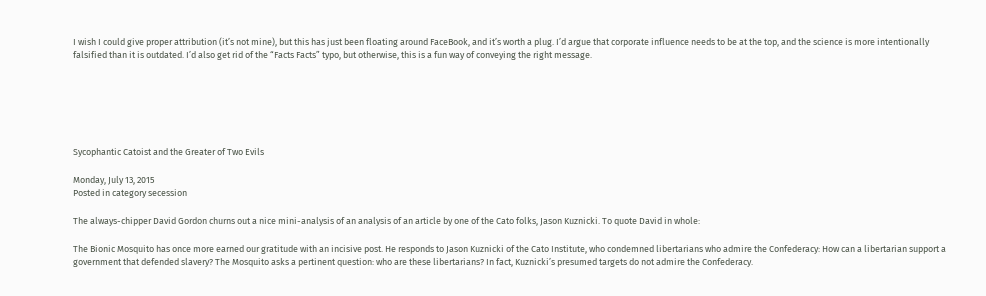I wish I could give proper attribution (it’s not mine), but this has just been floating around FaceBook, and it’s worth a plug. I’d argue that corporate influence needs to be at the top, and the science is more intentionally falsified than it is outdated. I’d also get rid of the “Facts Facts” typo, but otherwise, this is a fun way of conveying the right message.






Sycophantic Catoist and the Greater of Two Evils

Monday, July 13, 2015
Posted in category secession

The always-chipper David Gordon churns out a nice mini-analysis of an analysis of an article by one of the Cato folks, Jason Kuznicki. To quote David in whole:

The Bionic Mosquito has once more earned our gratitude with an incisive post. He responds to Jason Kuznicki of the Cato Institute, who condemned libertarians who admire the Confederacy: How can a libertarian support a government that defended slavery? The Mosquito asks a pertinent question: who are these libertarians? In fact, Kuznicki’s presumed targets do not admire the Confederacy.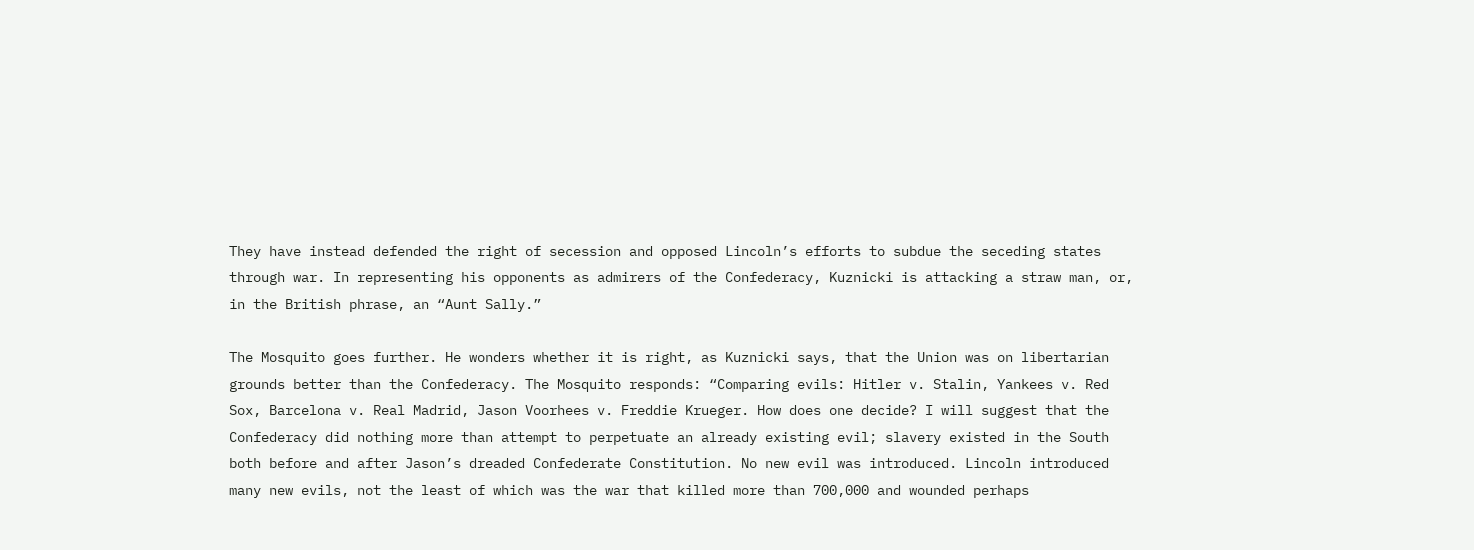They have instead defended the right of secession and opposed Lincoln’s efforts to subdue the seceding states through war. In representing his opponents as admirers of the Confederacy, Kuznicki is attacking a straw man, or, in the British phrase, an “Aunt Sally.”

The Mosquito goes further. He wonders whether it is right, as Kuznicki says, that the Union was on libertarian grounds better than the Confederacy. The Mosquito responds: “Comparing evils: Hitler v. Stalin, Yankees v. Red Sox, Barcelona v. Real Madrid, Jason Voorhees v. Freddie Krueger. How does one decide? I will suggest that the Confederacy did nothing more than attempt to perpetuate an already existing evil; slavery existed in the South both before and after Jason’s dreaded Confederate Constitution. No new evil was introduced. Lincoln introduced many new evils, not the least of which was the war that killed more than 700,000 and wounded perhaps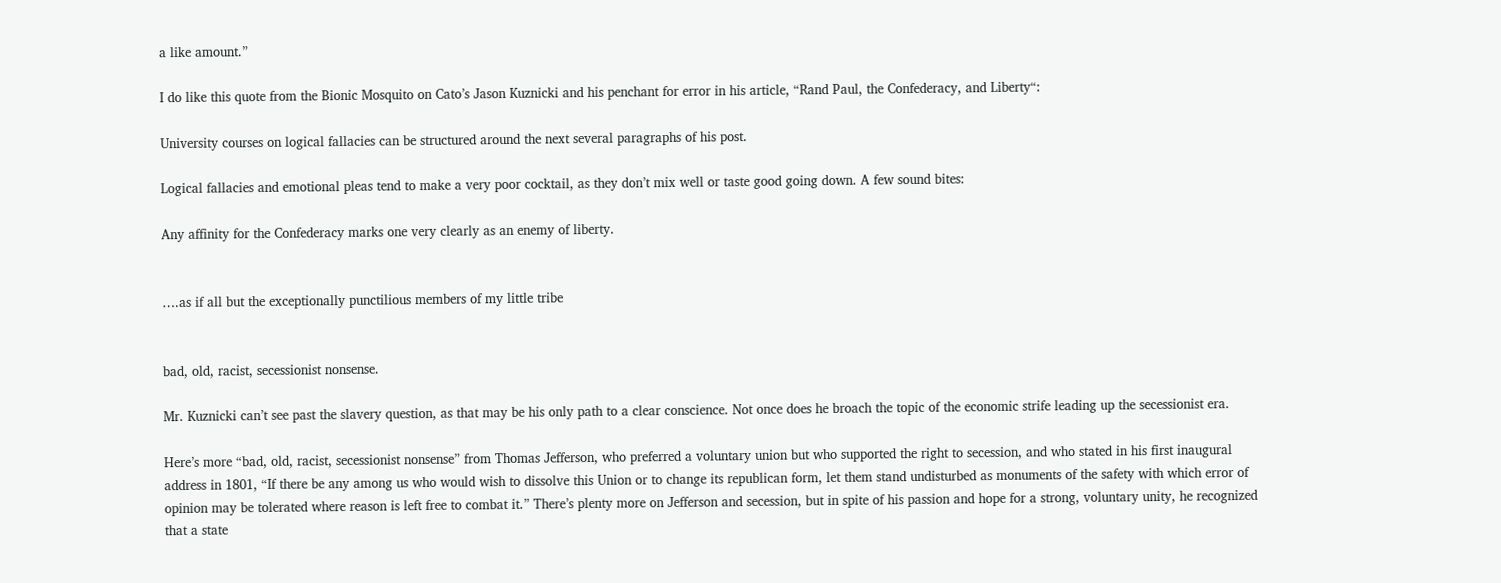a like amount.”

I do like this quote from the Bionic Mosquito on Cato’s Jason Kuznicki and his penchant for error in his article, “Rand Paul, the Confederacy, and Liberty“:

University courses on logical fallacies can be structured around the next several paragraphs of his post.

Logical fallacies and emotional pleas tend to make a very poor cocktail, as they don’t mix well or taste good going down. A few sound bites:

Any affinity for the Confederacy marks one very clearly as an enemy of liberty.


….as if all but the exceptionally punctilious members of my little tribe


bad, old, racist, secessionist nonsense.

Mr. Kuznicki can’t see past the slavery question, as that may be his only path to a clear conscience. Not once does he broach the topic of the economic strife leading up the secessionist era.

Here’s more “bad, old, racist, secessionist nonsense” from Thomas Jefferson, who preferred a voluntary union but who supported the right to secession, and who stated in his first inaugural address in 1801, “If there be any among us who would wish to dissolve this Union or to change its republican form, let them stand undisturbed as monuments of the safety with which error of opinion may be tolerated where reason is left free to combat it.” There’s plenty more on Jefferson and secession, but in spite of his passion and hope for a strong, voluntary unity, he recognized that a state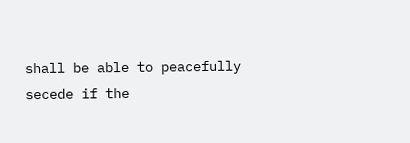shall be able to peacefully secede if the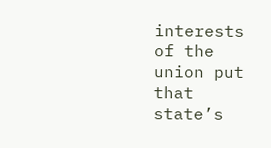interests of the union put that state’s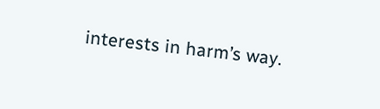interests in harm’s way.